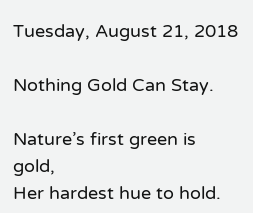Tuesday, August 21, 2018

Nothing Gold Can Stay.

Nature’s first green is gold,
Her hardest hue to hold.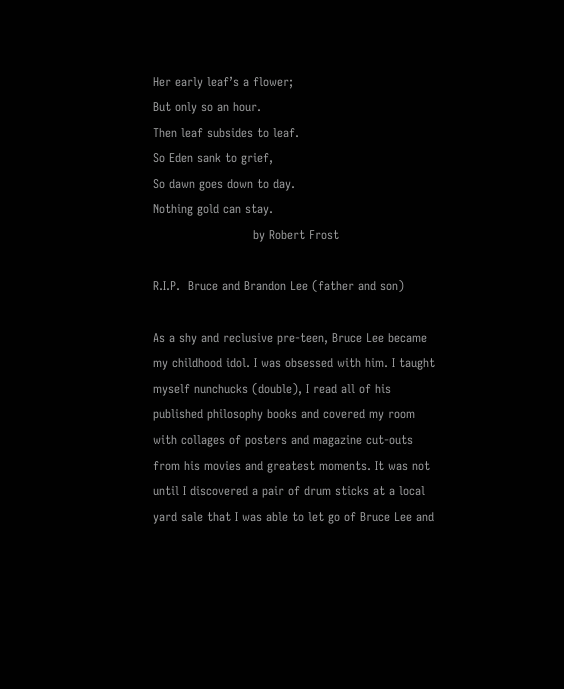Her early leaf’s a flower;
But only so an hour.
Then leaf subsides to leaf.
So Eden sank to grief,
So dawn goes down to day.
Nothing gold can stay.
                         by Robert Frost

R.I.P.  Bruce and Brandon Lee (father and son)

As a shy and reclusive pre-teen, Bruce Lee became my childhood idol. I was obsessed with him. I taught myself nunchucks (double), I read all of his published philosophy books and covered my room with collages of posters and magazine cut-outs from his movies and greatest moments. It was not until I discovered a pair of drum sticks at a local yard sale that I was able to let go of Bruce Lee and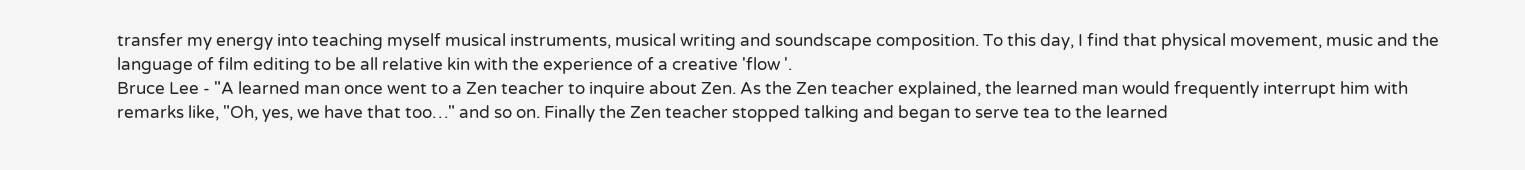transfer my energy into teaching myself musical instruments, musical writing and soundscape composition. To this day, I find that physical movement, music and the language of film editing to be all relative kin with the experience of a creative 'flow '.
Bruce Lee - "A learned man once went to a Zen teacher to inquire about Zen. As the Zen teacher explained, the learned man would frequently interrupt him with remarks like, "Oh, yes, we have that too…" and so on. Finally the Zen teacher stopped talking and began to serve tea to the learned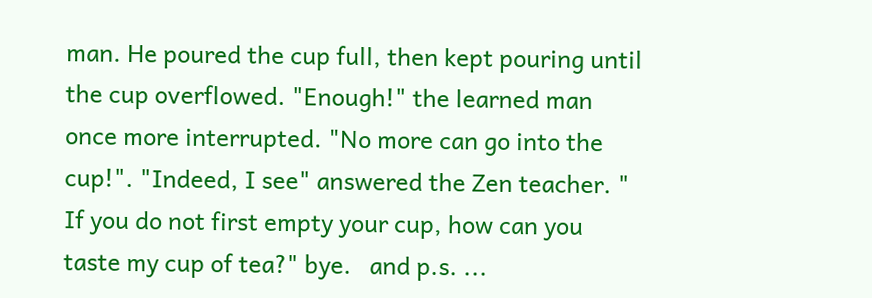man. He poured the cup full, then kept pouring until the cup overflowed. "Enough!" the learned man once more interrupted. "No more can go into the cup!". "Indeed, I see" answered the Zen teacher. " If you do not first empty your cup, how can you taste my cup of tea?" bye.   and p.s. ...